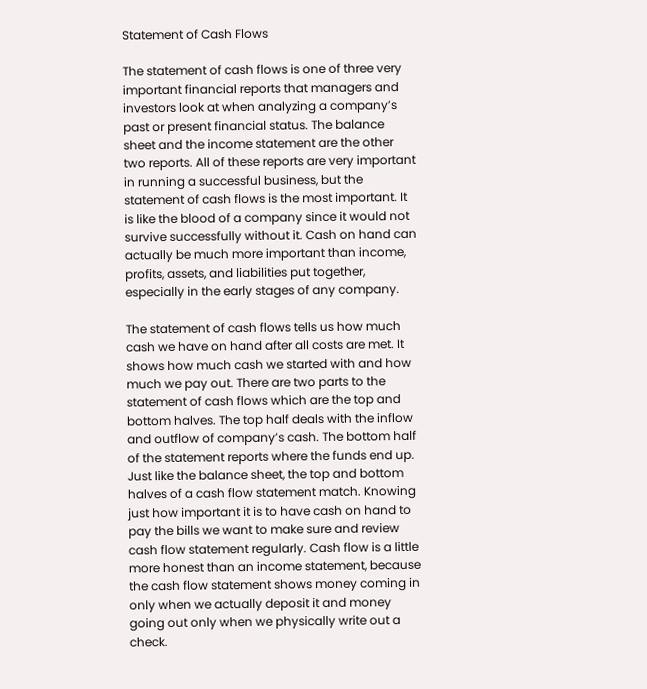Statement of Cash Flows

The statement of cash flows is one of three very important financial reports that managers and investors look at when analyzing a company’s past or present financial status. The balance sheet and the income statement are the other two reports. All of these reports are very important in running a successful business, but the statement of cash flows is the most important. It is like the blood of a company since it would not survive successfully without it. Cash on hand can actually be much more important than income, profits, assets, and liabilities put together, especially in the early stages of any company.

The statement of cash flows tells us how much cash we have on hand after all costs are met. It shows how much cash we started with and how much we pay out. There are two parts to the statement of cash flows which are the top and bottom halves. The top half deals with the inflow and outflow of company’s cash. The bottom half of the statement reports where the funds end up. Just like the balance sheet, the top and bottom halves of a cash flow statement match. Knowing just how important it is to have cash on hand to pay the bills we want to make sure and review cash flow statement regularly. Cash flow is a little more honest than an income statement, because the cash flow statement shows money coming in only when we actually deposit it and money going out only when we physically write out a check.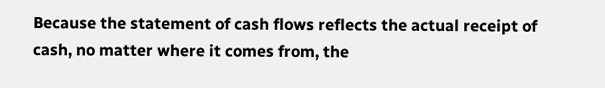Because the statement of cash flows reflects the actual receipt of cash, no matter where it comes from, the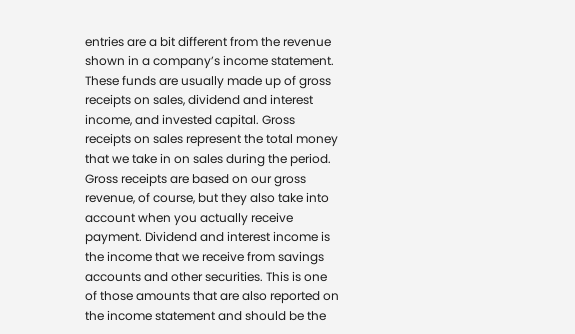entries are a bit different from the revenue shown in a company’s income statement. These funds are usually made up of gross receipts on sales, dividend and interest income, and invested capital. Gross receipts on sales represent the total money that we take in on sales during the period. Gross receipts are based on our gross revenue, of course, but they also take into account when you actually receive payment. Dividend and interest income is the income that we receive from savings accounts and other securities. This is one of those amounts that are also reported on the income statement and should be the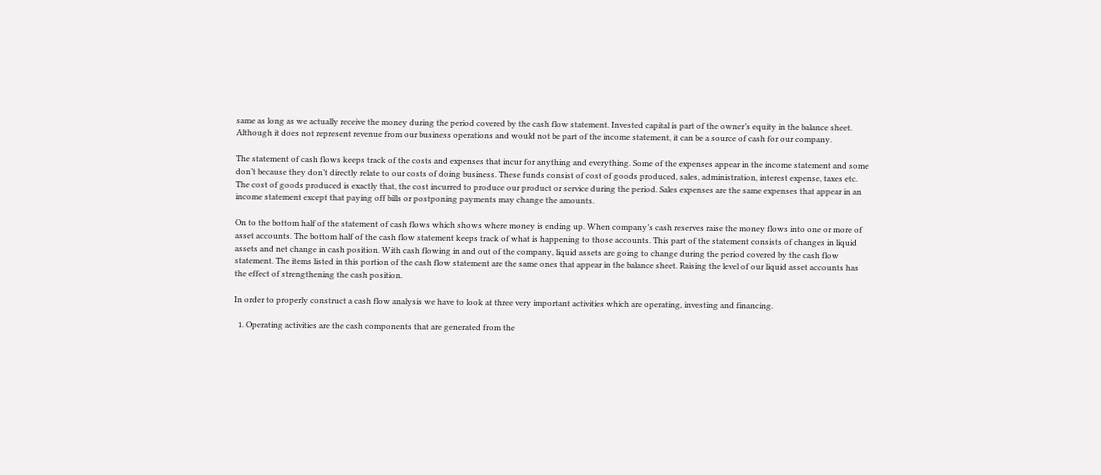same as long as we actually receive the money during the period covered by the cash flow statement. Invested capital is part of the owner’s equity in the balance sheet. Although it does not represent revenue from our business operations and would not be part of the income statement, it can be a source of cash for our company.

The statement of cash flows keeps track of the costs and expenses that incur for anything and everything. Some of the expenses appear in the income statement and some don’t because they don’t directly relate to our costs of doing business. These funds consist of cost of goods produced, sales, administration, interest expense, taxes etc. The cost of goods produced is exactly that, the cost incurred to produce our product or service during the period. Sales expenses are the same expenses that appear in an income statement except that paying off bills or postponing payments may change the amounts.

On to the bottom half of the statement of cash flows which shows where money is ending up. When company’s cash reserves raise the money flows into one or more of asset accounts. The bottom half of the cash flow statement keeps track of what is happening to those accounts. This part of the statement consists of changes in liquid assets and net change in cash position. With cash flowing in and out of the company, liquid assets are going to change during the period covered by the cash flow statement. The items listed in this portion of the cash flow statement are the same ones that appear in the balance sheet. Raising the level of our liquid asset accounts has the effect of strengthening the cash position.

In order to properly construct a cash flow analysis we have to look at three very important activities which are operating, investing and financing.

  1. Operating activities are the cash components that are generated from the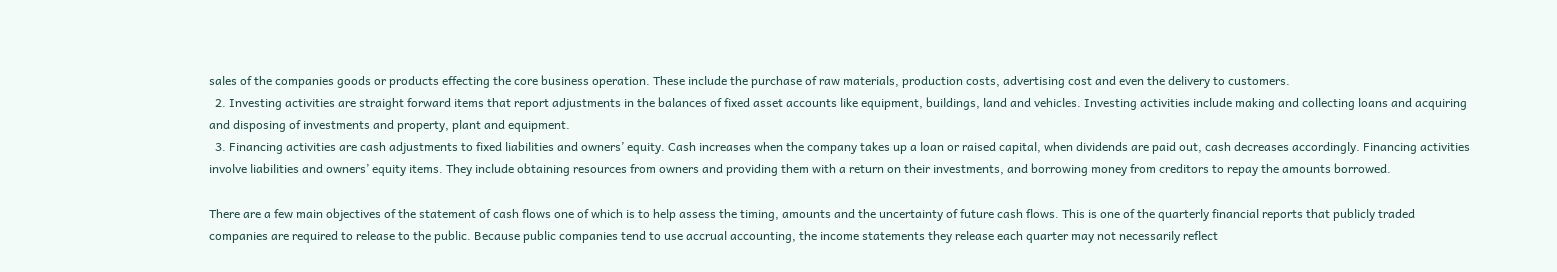sales of the companies goods or products effecting the core business operation. These include the purchase of raw materials, production costs, advertising cost and even the delivery to customers.
  2. Investing activities are straight forward items that report adjustments in the balances of fixed asset accounts like equipment, buildings, land and vehicles. Investing activities include making and collecting loans and acquiring and disposing of investments and property, plant and equipment.
  3. Financing activities are cash adjustments to fixed liabilities and owners’ equity. Cash increases when the company takes up a loan or raised capital, when dividends are paid out, cash decreases accordingly. Financing activities involve liabilities and owners’ equity items. They include obtaining resources from owners and providing them with a return on their investments, and borrowing money from creditors to repay the amounts borrowed.

There are a few main objectives of the statement of cash flows one of which is to help assess the timing, amounts and the uncertainty of future cash flows. This is one of the quarterly financial reports that publicly traded companies are required to release to the public. Because public companies tend to use accrual accounting, the income statements they release each quarter may not necessarily reflect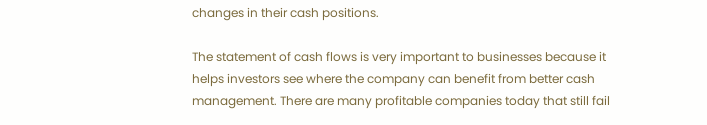changes in their cash positions.

The statement of cash flows is very important to businesses because it helps investors see where the company can benefit from better cash management. There are many profitable companies today that still fail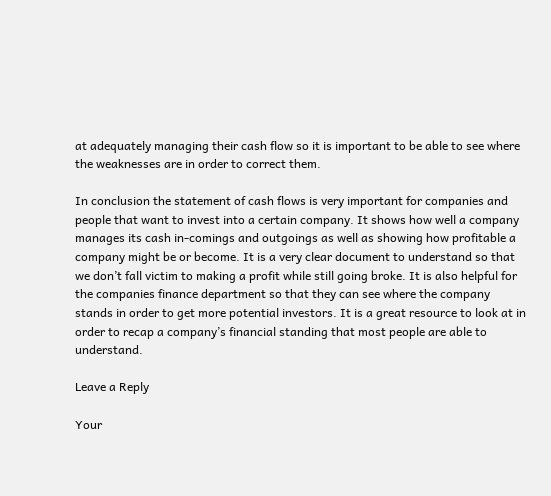at adequately managing their cash flow so it is important to be able to see where the weaknesses are in order to correct them.

In conclusion the statement of cash flows is very important for companies and people that want to invest into a certain company. It shows how well a company manages its cash in-comings and outgoings as well as showing how profitable a company might be or become. It is a very clear document to understand so that we don’t fall victim to making a profit while still going broke. It is also helpful for the companies finance department so that they can see where the company stands in order to get more potential investors. It is a great resource to look at in order to recap a company’s financial standing that most people are able to understand.

Leave a Reply

Your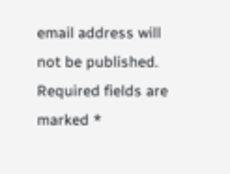email address will not be published. Required fields are marked *